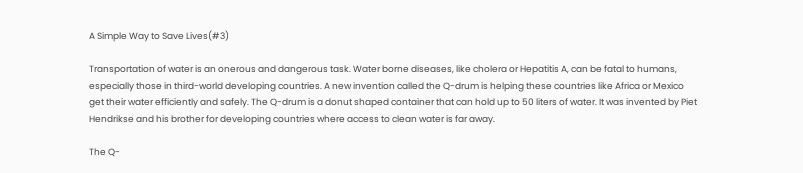A Simple Way to Save Lives(#3)

Transportation of water is an onerous and dangerous task. Water borne diseases, like cholera or Hepatitis A, can be fatal to humans, especially those in third-world developing countries. A new invention called the Q-drum is helping these countries like Africa or Mexico get their water efficiently and safely. The Q-drum is a donut shaped container that can hold up to 50 liters of water. It was invented by Piet Hendrikse and his brother for developing countries where access to clean water is far away.

The Q-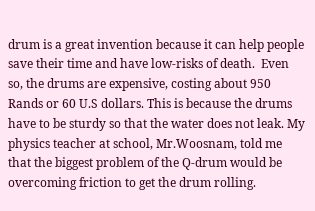drum is a great invention because it can help people save their time and have low-risks of death.  Even so, the drums are expensive, costing about 950 Rands or 60 U.S dollars. This is because the drums have to be sturdy so that the water does not leak. My physics teacher at school, Mr.Woosnam, told me that the biggest problem of the Q-drum would be overcoming friction to get the drum rolling.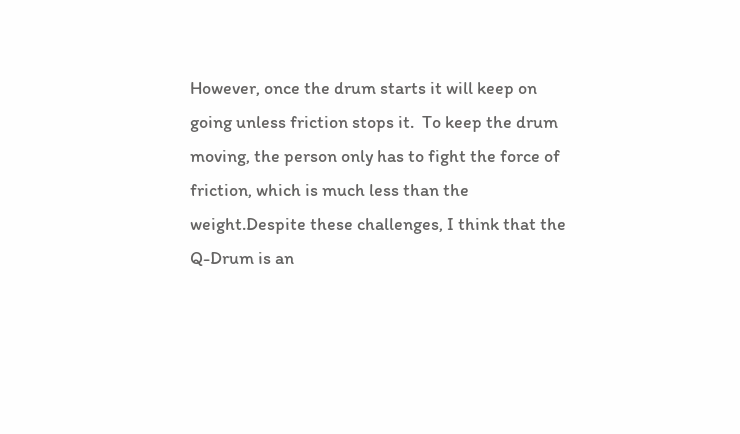However, once the drum starts it will keep on going unless friction stops it.  To keep the drum moving, the person only has to fight the force of friction, which is much less than the weight.Despite these challenges, I think that the Q-Drum is an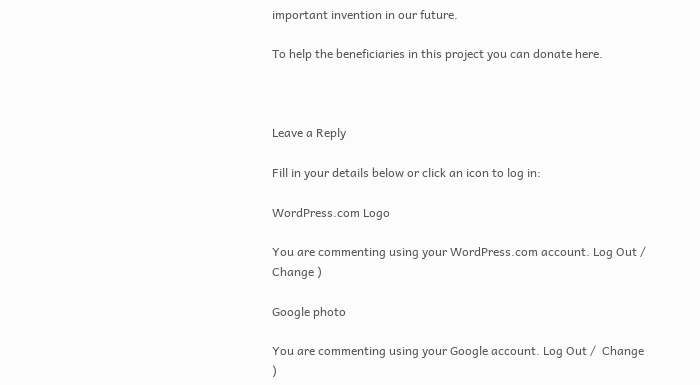important invention in our future.

To help the beneficiaries in this project you can donate here.



Leave a Reply

Fill in your details below or click an icon to log in:

WordPress.com Logo

You are commenting using your WordPress.com account. Log Out /  Change )

Google photo

You are commenting using your Google account. Log Out /  Change )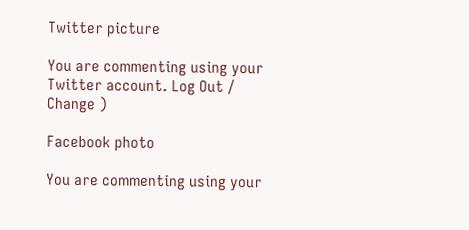Twitter picture

You are commenting using your Twitter account. Log Out /  Change )

Facebook photo

You are commenting using your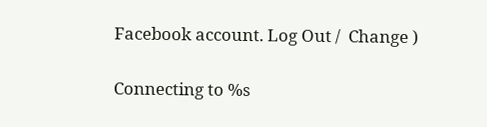Facebook account. Log Out /  Change )

Connecting to %s